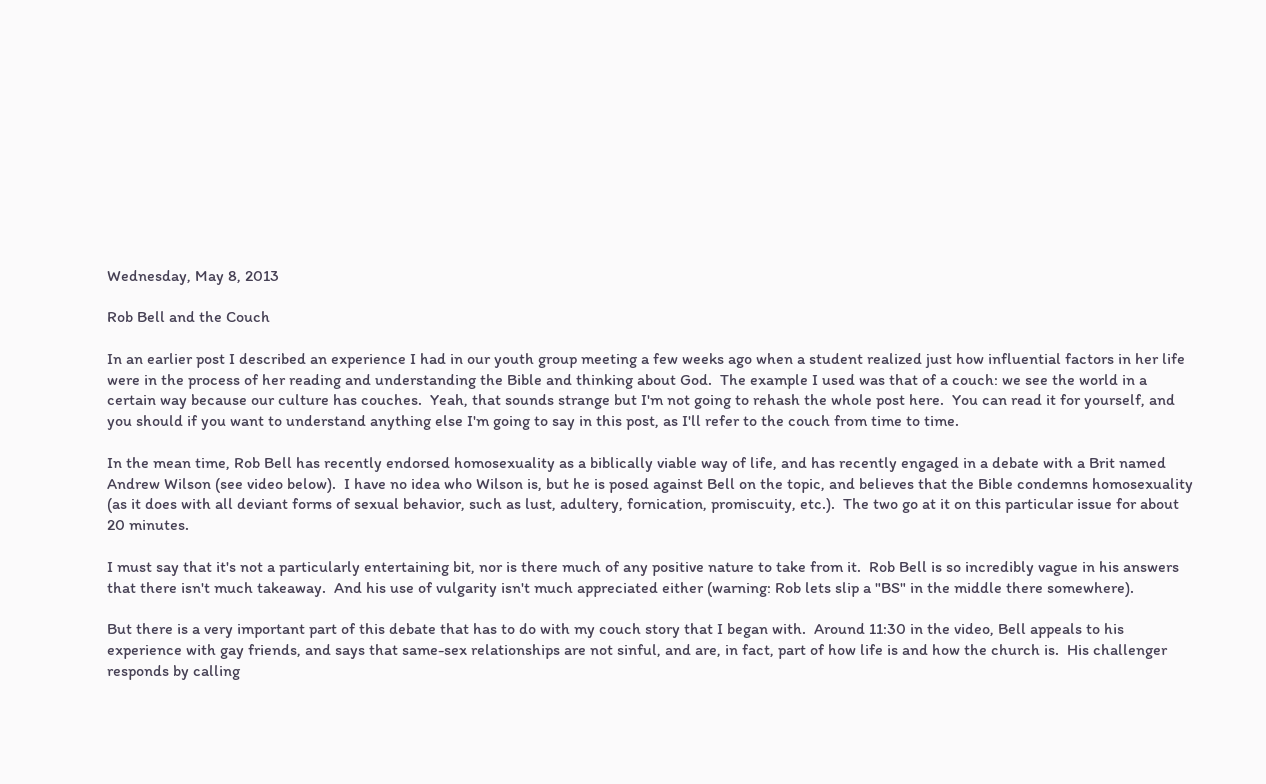Wednesday, May 8, 2013

Rob Bell and the Couch

In an earlier post I described an experience I had in our youth group meeting a few weeks ago when a student realized just how influential factors in her life were in the process of her reading and understanding the Bible and thinking about God.  The example I used was that of a couch: we see the world in a certain way because our culture has couches.  Yeah, that sounds strange but I'm not going to rehash the whole post here.  You can read it for yourself, and you should if you want to understand anything else I'm going to say in this post, as I'll refer to the couch from time to time.

In the mean time, Rob Bell has recently endorsed homosexuality as a biblically viable way of life, and has recently engaged in a debate with a Brit named Andrew Wilson (see video below).  I have no idea who Wilson is, but he is posed against Bell on the topic, and believes that the Bible condemns homosexuality (as it does with all deviant forms of sexual behavior, such as lust, adultery, fornication, promiscuity, etc.).  The two go at it on this particular issue for about 20 minutes.

I must say that it's not a particularly entertaining bit, nor is there much of any positive nature to take from it.  Rob Bell is so incredibly vague in his answers that there isn't much takeaway.  And his use of vulgarity isn't much appreciated either (warning: Rob lets slip a "BS" in the middle there somewhere).

But there is a very important part of this debate that has to do with my couch story that I began with.  Around 11:30 in the video, Bell appeals to his experience with gay friends, and says that same-sex relationships are not sinful, and are, in fact, part of how life is and how the church is.  His challenger responds by calling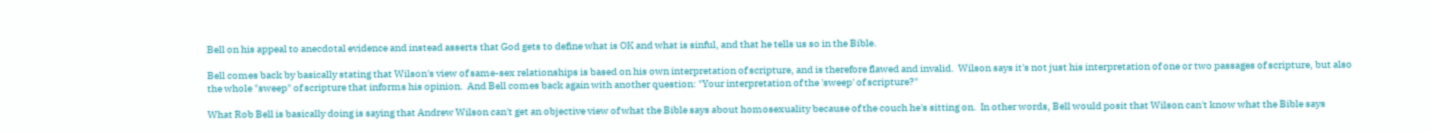Bell on his appeal to anecdotal evidence and instead asserts that God gets to define what is OK and what is sinful, and that he tells us so in the Bible.

Bell comes back by basically stating that Wilson's view of same-sex relationships is based on his own interpretation of scripture, and is therefore flawed and invalid.  Wilson says it's not just his interpretation of one or two passages of scripture, but also the whole "sweep" of scripture that informs his opinion.  And Bell comes back again with another question: "Your interpretation of the 'sweep' of scripture?"

What Rob Bell is basically doing is saying that Andrew Wilson can't get an objective view of what the Bible says about homosexuality because of the couch he's sitting on.  In other words, Bell would posit that Wilson can't know what the Bible says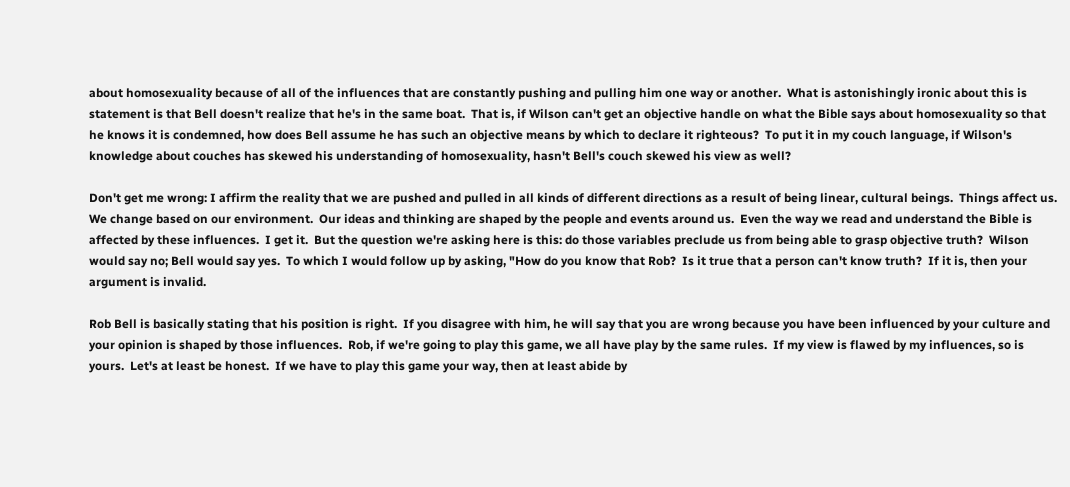about homosexuality because of all of the influences that are constantly pushing and pulling him one way or another.  What is astonishingly ironic about this is statement is that Bell doesn't realize that he's in the same boat.  That is, if Wilson can't get an objective handle on what the Bible says about homosexuality so that he knows it is condemned, how does Bell assume he has such an objective means by which to declare it righteous?  To put it in my couch language, if Wilson's knowledge about couches has skewed his understanding of homosexuality, hasn't Bell's couch skewed his view as well?

Don't get me wrong: I affirm the reality that we are pushed and pulled in all kinds of different directions as a result of being linear, cultural beings.  Things affect us.  We change based on our environment.  Our ideas and thinking are shaped by the people and events around us.  Even the way we read and understand the Bible is affected by these influences.  I get it.  But the question we're asking here is this: do those variables preclude us from being able to grasp objective truth?  Wilson would say no; Bell would say yes.  To which I would follow up by asking, "How do you know that Rob?  Is it true that a person can't know truth?  If it is, then your argument is invalid.

Rob Bell is basically stating that his position is right.  If you disagree with him, he will say that you are wrong because you have been influenced by your culture and your opinion is shaped by those influences.  Rob, if we're going to play this game, we all have play by the same rules.  If my view is flawed by my influences, so is yours.  Let's at least be honest.  If we have to play this game your way, then at least abide by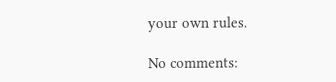your own rules.

No comments: